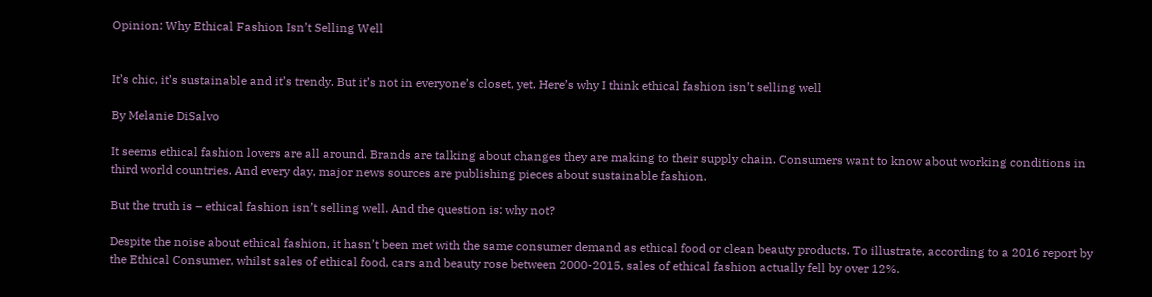Opinion: Why Ethical Fashion Isn’t Selling Well


It’s chic, it’s sustainable and it’s trendy. But it’s not in everyone’s closet, yet. Here’s why I think ethical fashion isn’t selling well

By Melanie DiSalvo

It seems ethical fashion lovers are all around. Brands are talking about changes they are making to their supply chain. Consumers want to know about working conditions in third world countries. And every day, major news sources are publishing pieces about sustainable fashion.

But the truth is – ethical fashion isn’t selling well. And the question is: why not?

Despite the noise about ethical fashion, it hasn’t been met with the same consumer demand as ethical food or clean beauty products. To illustrate, according to a 2016 report by the Ethical Consumer, whilst sales of ethical food, cars and beauty rose between 2000-2015, sales of ethical fashion actually fell by over 12%.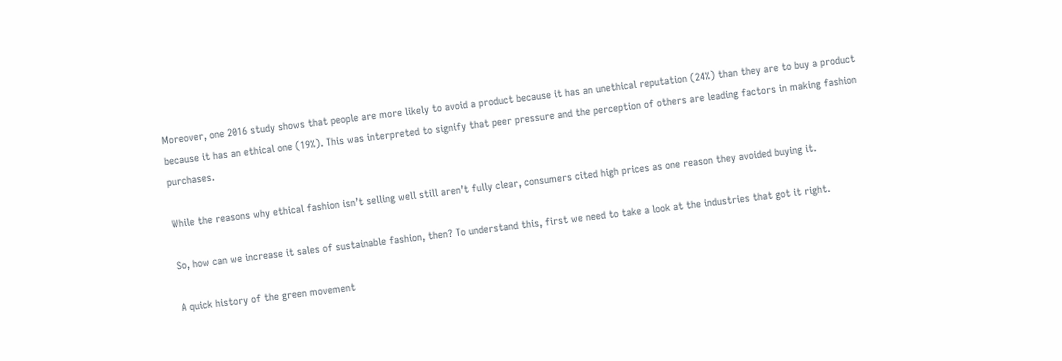Moreover, one 2016 study shows that people are more likely to avoid a product because it has an unethical reputation (24%) than they are to buy a product because it has an ethical one (19%). This was interpreted to signify that peer pressure and the perception of others are leading factors in making fashion purchases.

While the reasons why ethical fashion isn’t selling well still aren’t fully clear, consumers cited high prices as one reason they avoided buying it.

So, how can we increase it sales of sustainable fashion, then? To understand this, first we need to take a look at the industries that got it right.

A quick history of the green movement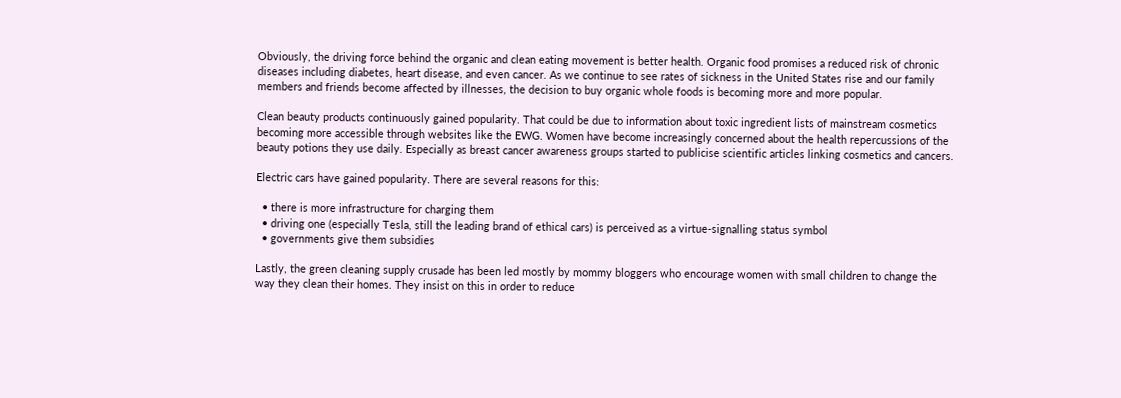Obviously, the driving force behind the organic and clean eating movement is better health. Organic food promises a reduced risk of chronic diseases including diabetes, heart disease, and even cancer. As we continue to see rates of sickness in the United States rise and our family members and friends become affected by illnesses, the decision to buy organic whole foods is becoming more and more popular.

Clean beauty products continuously gained popularity. That could be due to information about toxic ingredient lists of mainstream cosmetics becoming more accessible through websites like the EWG. Women have become increasingly concerned about the health repercussions of the beauty potions they use daily. Especially as breast cancer awareness groups started to publicise scientific articles linking cosmetics and cancers.

Electric cars have gained popularity. There are several reasons for this:

  • there is more infrastructure for charging them
  • driving one (especially Tesla, still the leading brand of ethical cars) is perceived as a virtue-signalling status symbol
  • governments give them subsidies

Lastly, the green cleaning supply crusade has been led mostly by mommy bloggers who encourage women with small children to change the way they clean their homes. They insist on this in order to reduce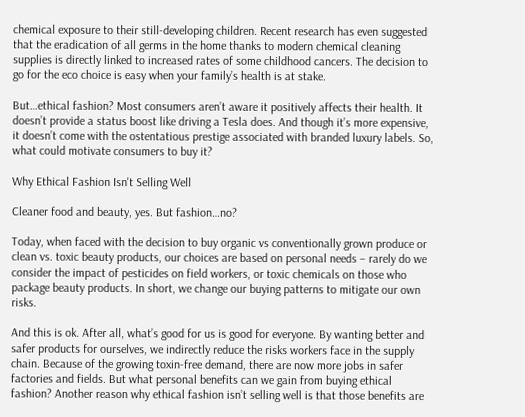chemical exposure to their still-developing children. Recent research has even suggested that the eradication of all germs in the home thanks to modern chemical cleaning supplies is directly linked to increased rates of some childhood cancers. The decision to go for the eco choice is easy when your family’s health is at stake.

But…ethical fashion? Most consumers aren’t aware it positively affects their health. It doesn’t provide a status boost like driving a Tesla does. And though it’s more expensive, it doesn’t come with the ostentatious prestige associated with branded luxury labels. So, what could motivate consumers to buy it?

Why Ethical Fashion Isn't Selling Well

Cleaner food and beauty, yes. But fashion…no?

Today, when faced with the decision to buy organic vs conventionally grown produce or clean vs. toxic beauty products, our choices are based on personal needs – rarely do we consider the impact of pesticides on field workers, or toxic chemicals on those who package beauty products. In short, we change our buying patterns to mitigate our own risks.

And this is ok. After all, what’s good for us is good for everyone. By wanting better and safer products for ourselves, we indirectly reduce the risks workers face in the supply chain. Because of the growing toxin-free demand, there are now more jobs in safer factories and fields. But what personal benefits can we gain from buying ethical fashion? Another reason why ethical fashion isn’t selling well is that those benefits are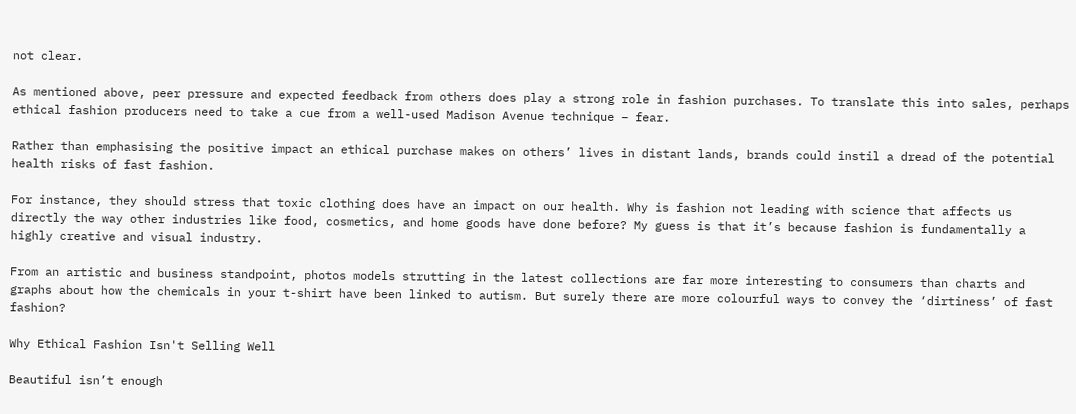not clear.

As mentioned above, peer pressure and expected feedback from others does play a strong role in fashion purchases. To translate this into sales, perhaps ethical fashion producers need to take a cue from a well-used Madison Avenue technique – fear.

Rather than emphasising the positive impact an ethical purchase makes on others’ lives in distant lands, brands could instil a dread of the potential health risks of fast fashion.

For instance, they should stress that toxic clothing does have an impact on our health. Why is fashion not leading with science that affects us directly the way other industries like food, cosmetics, and home goods have done before? My guess is that it’s because fashion is fundamentally a highly creative and visual industry.

From an artistic and business standpoint, photos models strutting in the latest collections are far more interesting to consumers than charts and graphs about how the chemicals in your t-shirt have been linked to autism. But surely there are more colourful ways to convey the ‘dirtiness’ of fast fashion?

Why Ethical Fashion Isn't Selling Well

Beautiful isn’t enough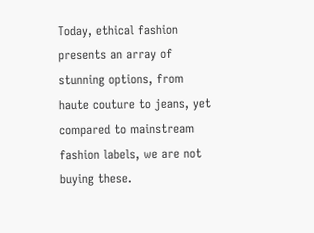Today, ethical fashion presents an array of stunning options, from haute couture to jeans, yet compared to mainstream fashion labels, we are not buying these.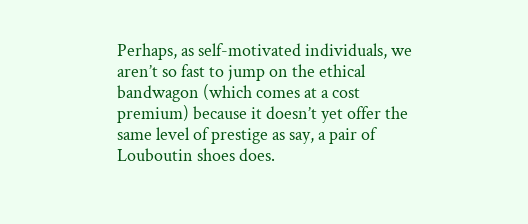Perhaps, as self-motivated individuals, we aren’t so fast to jump on the ethical bandwagon (which comes at a cost premium) because it doesn’t yet offer the same level of prestige as say, a pair of Louboutin shoes does.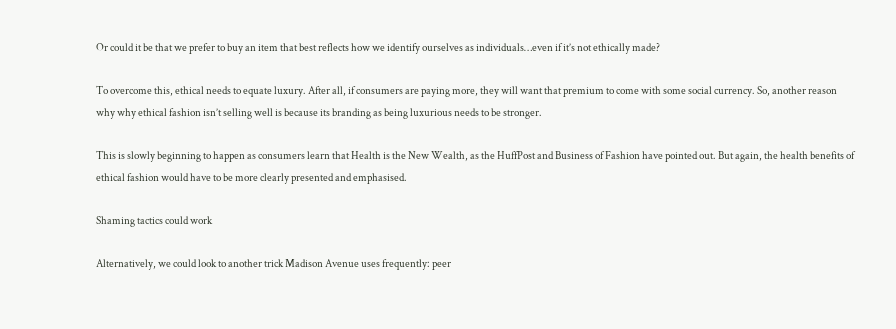Or could it be that we prefer to buy an item that best reflects how we identify ourselves as individuals…even if it’s not ethically made?

To overcome this, ethical needs to equate luxury. After all, if consumers are paying more, they will want that premium to come with some social currency. So, another reason why why ethical fashion isn’t selling well is because its branding as being luxurious needs to be stronger.

This is slowly beginning to happen as consumers learn that Health is the New Wealth, as the HuffPost and Business of Fashion have pointed out. But again, the health benefits of ethical fashion would have to be more clearly presented and emphasised.

Shaming tactics could work

Alternatively, we could look to another trick Madison Avenue uses frequently: peer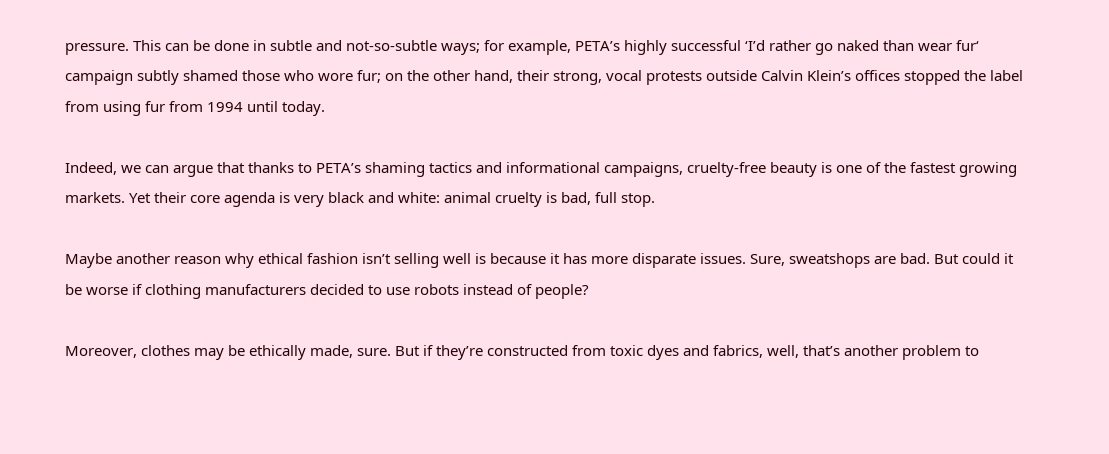pressure. This can be done in subtle and not-so-subtle ways; for example, PETA’s highly successful ‘I’d rather go naked than wear fur‘ campaign subtly shamed those who wore fur; on the other hand, their strong, vocal protests outside Calvin Klein’s offices stopped the label from using fur from 1994 until today.

Indeed, we can argue that thanks to PETA’s shaming tactics and informational campaigns, cruelty-free beauty is one of the fastest growing markets. Yet their core agenda is very black and white: animal cruelty is bad, full stop.

Maybe another reason why ethical fashion isn’t selling well is because it has more disparate issues. Sure, sweatshops are bad. But could it be worse if clothing manufacturers decided to use robots instead of people?

Moreover, clothes may be ethically made, sure. But if they’re constructed from toxic dyes and fabrics, well, that’s another problem to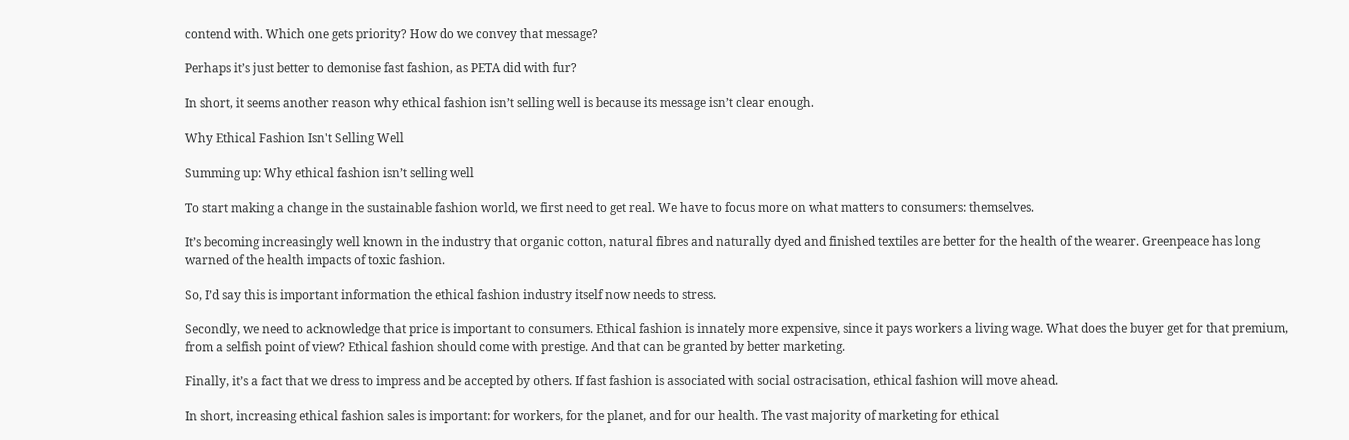contend with. Which one gets priority? How do we convey that message?

Perhaps it’s just better to demonise fast fashion, as PETA did with fur?

In short, it seems another reason why ethical fashion isn’t selling well is because its message isn’t clear enough.

Why Ethical Fashion Isn't Selling Well

Summing up: Why ethical fashion isn’t selling well

To start making a change in the sustainable fashion world, we first need to get real. We have to focus more on what matters to consumers: themselves.

It’s becoming increasingly well known in the industry that organic cotton, natural fibres and naturally dyed and finished textiles are better for the health of the wearer. Greenpeace has long warned of the health impacts of toxic fashion.

So, I’d say this is important information the ethical fashion industry itself now needs to stress.

Secondly, we need to acknowledge that price is important to consumers. Ethical fashion is innately more expensive, since it pays workers a living wage. What does the buyer get for that premium, from a selfish point of view? Ethical fashion should come with prestige. And that can be granted by better marketing.

Finally, it’s a fact that we dress to impress and be accepted by others. If fast fashion is associated with social ostracisation, ethical fashion will move ahead.

In short, increasing ethical fashion sales is important: for workers, for the planet, and for our health. The vast majority of marketing for ethical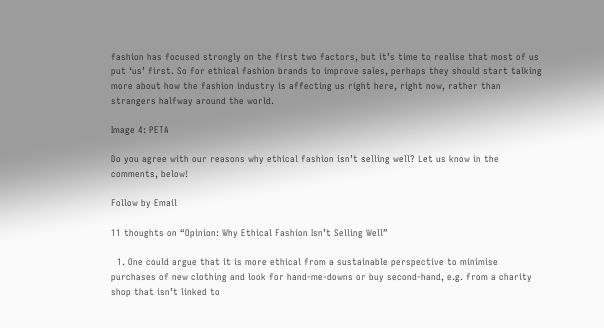fashion has focused strongly on the first two factors, but it’s time to realise that most of us put ‘us’ first. So for ethical fashion brands to improve sales, perhaps they should start talking more about how the fashion industry is affecting us right here, right now, rather than strangers halfway around the world.

Image 4: PETA

Do you agree with our reasons why ethical fashion isn’t selling well? Let us know in the comments, below!

Follow by Email

11 thoughts on “Opinion: Why Ethical Fashion Isn’t Selling Well”

  1. One could argue that it is more ethical from a sustainable perspective to minimise purchases of new clothing and look for hand-me-downs or buy second-hand, e.g. from a charity shop that isn’t linked to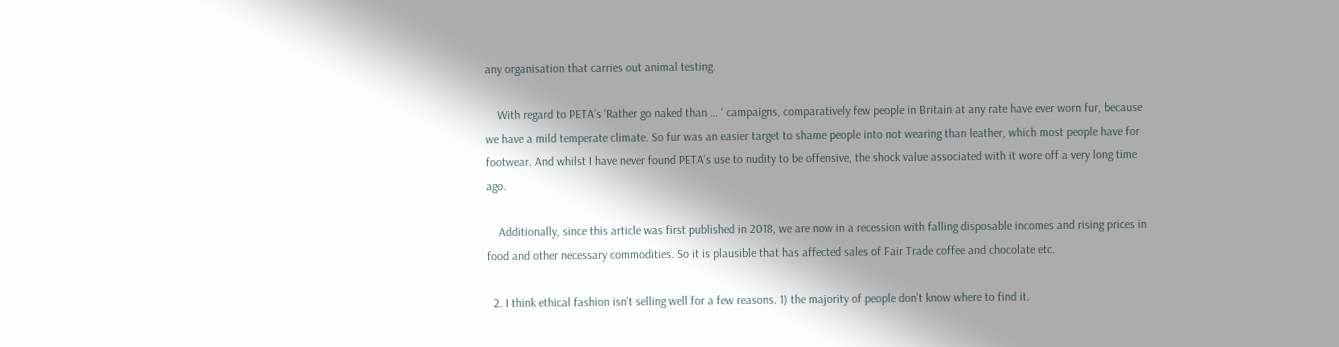any organisation that carries out animal testing.

    With regard to PETA’s ‘Rather go naked than … ‘ campaigns, comparatively few people in Britain at any rate have ever worn fur, because we have a mild temperate climate. So fur was an easier target to shame people into not wearing than leather, which most people have for footwear. And whilst I have never found PETA’s use to nudity to be offensive, the shock value associated with it wore off a very long time ago.

    Additionally, since this article was first published in 2018, we are now in a recession with falling disposable incomes and rising prices in food and other necessary commodities. So it is plausible that has affected sales of Fair Trade coffee and chocolate etc.

  2. I think ethical fashion isn’t selling well for a few reasons. 1) the majority of people don’t know where to find it.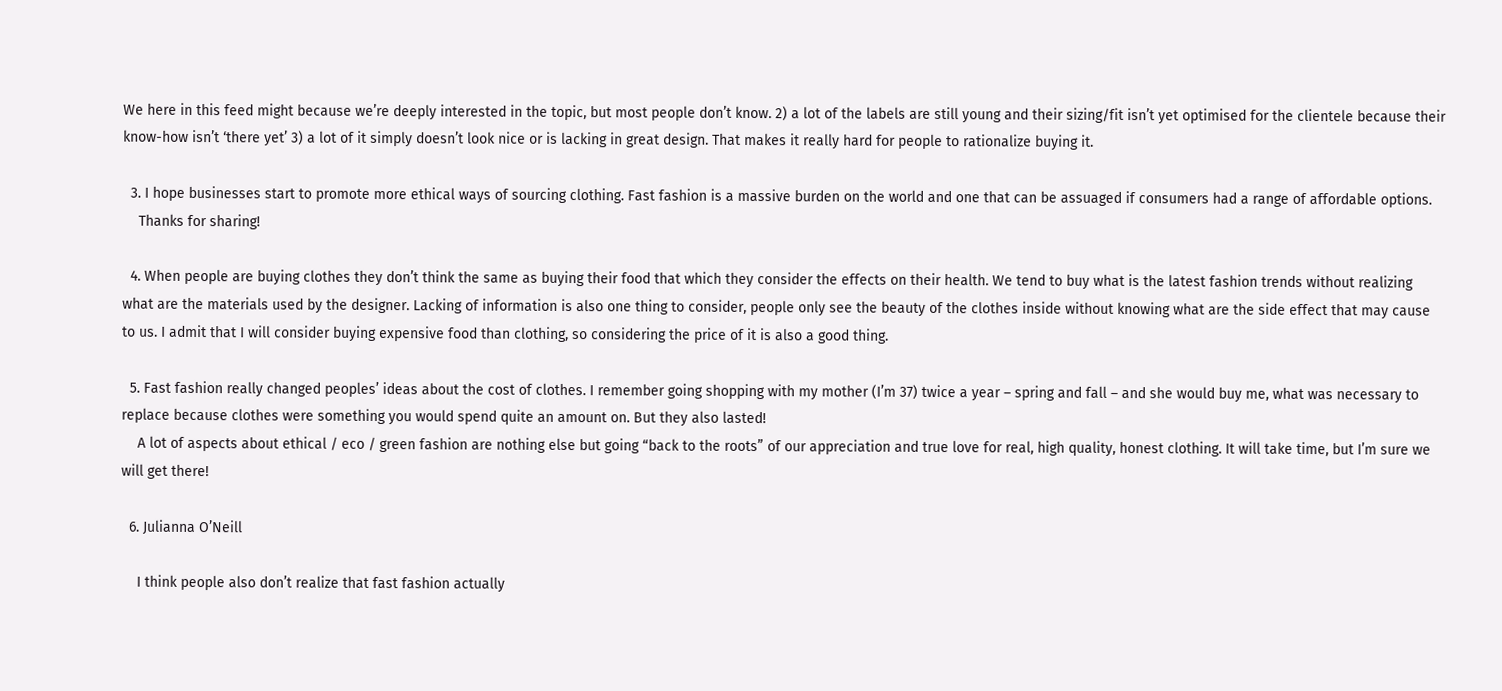We here in this feed might because we’re deeply interested in the topic, but most people don’t know. 2) a lot of the labels are still young and their sizing/fit isn’t yet optimised for the clientele because their know-how isn’t ‘there yet’ 3) a lot of it simply doesn’t look nice or is lacking in great design. That makes it really hard for people to rationalize buying it.

  3. I hope businesses start to promote more ethical ways of sourcing clothing. Fast fashion is a massive burden on the world and one that can be assuaged if consumers had a range of affordable options.
    Thanks for sharing!

  4. When people are buying clothes they don’t think the same as buying their food that which they consider the effects on their health. We tend to buy what is the latest fashion trends without realizing what are the materials used by the designer. Lacking of information is also one thing to consider, people only see the beauty of the clothes inside without knowing what are the side effect that may cause to us. I admit that I will consider buying expensive food than clothing, so considering the price of it is also a good thing.

  5. Fast fashion really changed peoples’ ideas about the cost of clothes. I remember going shopping with my mother (I’m 37) twice a year – spring and fall – and she would buy me, what was necessary to replace because clothes were something you would spend quite an amount on. But they also lasted!
    A lot of aspects about ethical / eco / green fashion are nothing else but going “back to the roots” of our appreciation and true love for real, high quality, honest clothing. It will take time, but I’m sure we will get there!

  6. Julianna O’Neill

    I think people also don’t realize that fast fashion actually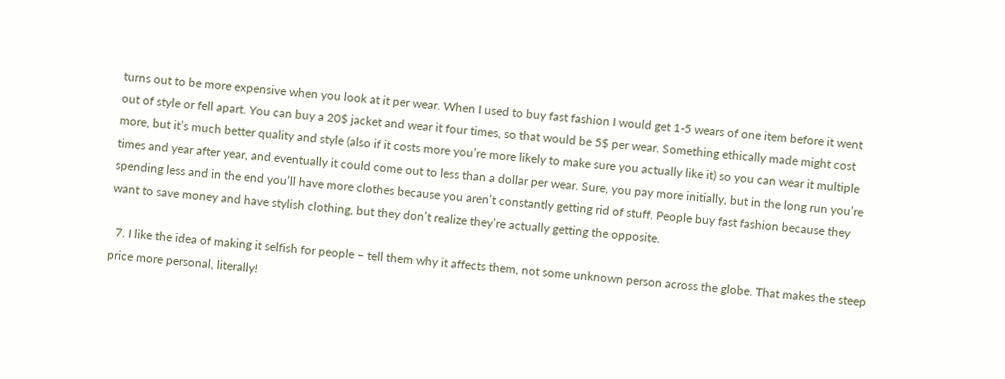turns out to be more expensive when you look at it per wear. When I used to buy fast fashion I would get 1-5 wears of one item before it went out of style or fell apart. You can buy a 20$ jacket and wear it four times, so that would be 5$ per wear. Something ethically made might cost more, but it’s much better quality and style (also if it costs more you’re more likely to make sure you actually like it) so you can wear it multiple times and year after year, and eventually it could come out to less than a dollar per wear. Sure, you pay more initially, but in the long run you’re spending less and in the end you’ll have more clothes because you aren’t constantly getting rid of stuff. People buy fast fashion because they want to save money and have stylish clothing, but they don’t realize they’re actually getting the opposite.

  7. I like the idea of making it selfish for people – tell them why it affects them, not some unknown person across the globe. That makes the steep price more personal, literally!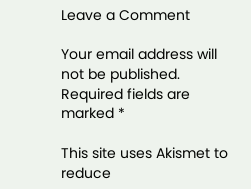Leave a Comment

Your email address will not be published. Required fields are marked *

This site uses Akismet to reduce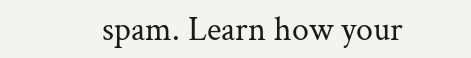spam. Learn how your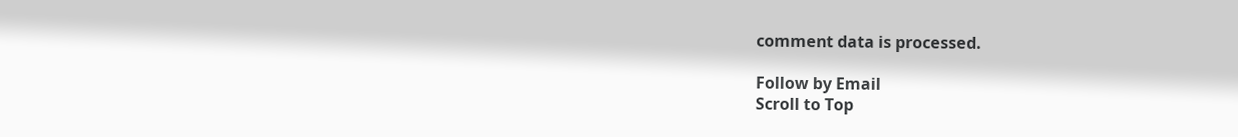comment data is processed.

Follow by Email
Scroll to Top